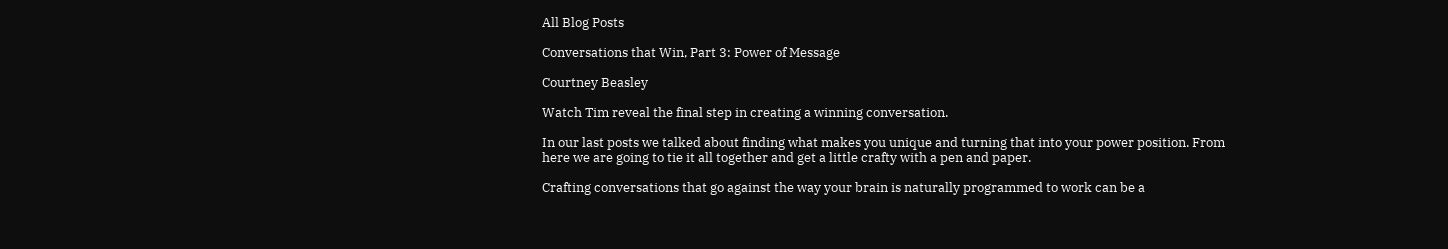All Blog Posts

Conversations that Win, Part 3: Power of Message

Courtney Beasley

Watch Tim reveal the final step in creating a winning conversation.

In our last posts we talked about finding what makes you unique and turning that into your power position. From here we are going to tie it all together and get a little crafty with a pen and paper.

Crafting conversations that go against the way your brain is naturally programmed to work can be a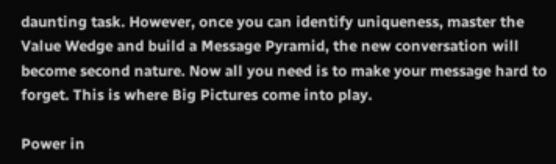daunting task. However, once you can identify uniqueness, master the Value Wedge and build a Message Pyramid, the new conversation will become second nature. Now all you need is to make your message hard to forget. This is where Big Pictures come into play.

Power in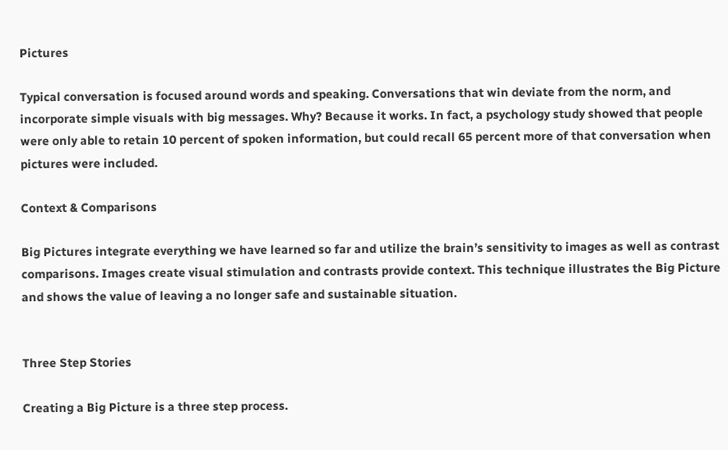Pictures

Typical conversation is focused around words and speaking. Conversations that win deviate from the norm, and incorporate simple visuals with big messages. Why? Because it works. In fact, a psychology study showed that people were only able to retain 10 percent of spoken information, but could recall 65 percent more of that conversation when pictures were included.

Context & Comparisons

Big Pictures integrate everything we have learned so far and utilize the brain’s sensitivity to images as well as contrast comparisons. Images create visual stimulation and contrasts provide context. This technique illustrates the Big Picture and shows the value of leaving a no longer safe and sustainable situation.


Three Step Stories

Creating a Big Picture is a three step process.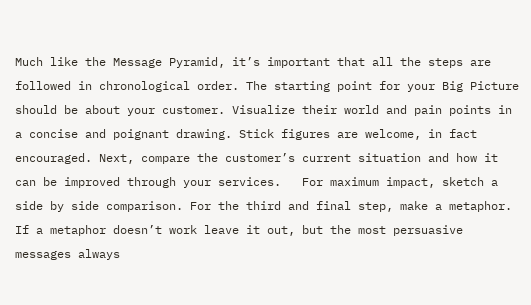Much like the Message Pyramid, it’s important that all the steps are followed in chronological order. The starting point for your Big Picture should be about your customer. Visualize their world and pain points in a concise and poignant drawing. Stick figures are welcome, in fact encouraged. Next, compare the customer’s current situation and how it can be improved through your services.   For maximum impact, sketch a side by side comparison. For the third and final step, make a metaphor. If a metaphor doesn’t work leave it out, but the most persuasive messages always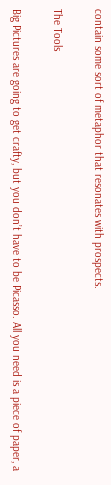contain some sort of metaphor that resonates with prospects.

The Tools

Big Pictures are going to get crafty, but you don’t have to be Picasso. All you need is a piece of paper, a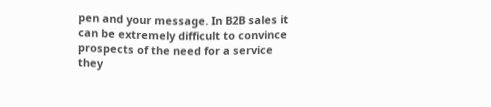pen and your message. In B2B sales it can be extremely difficult to convince prospects of the need for a service they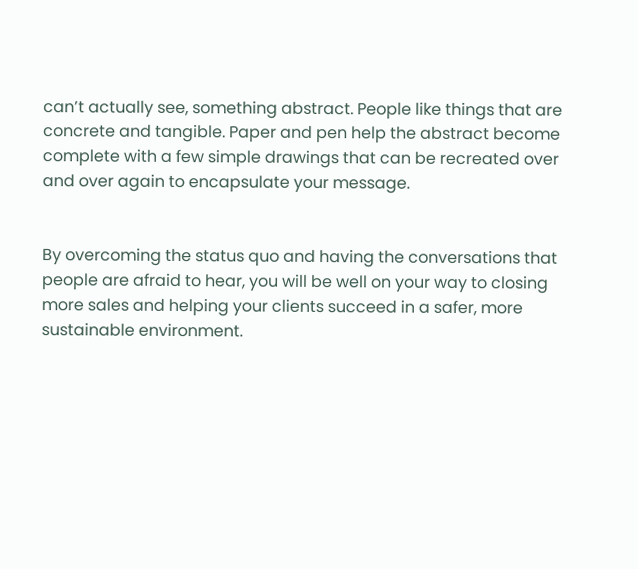can’t actually see, something abstract. People like things that are concrete and tangible. Paper and pen help the abstract become complete with a few simple drawings that can be recreated over and over again to encapsulate your message.


By overcoming the status quo and having the conversations that people are afraid to hear, you will be well on your way to closing more sales and helping your clients succeed in a safer, more sustainable environment.